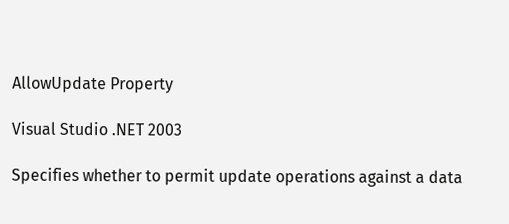AllowUpdate Property

Visual Studio .NET 2003

Specifies whether to permit update operations against a data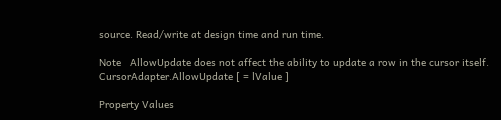source. Read/write at design time and run time.

Note   AllowUpdate does not affect the ability to update a row in the cursor itself.
CursorAdapter.AllowUpdate [ = lValue ]

Property Values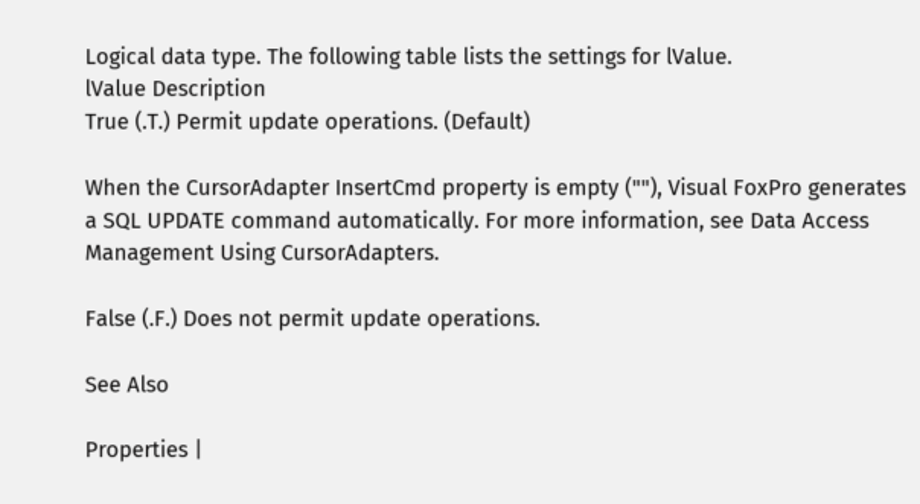Logical data type. The following table lists the settings for lValue.
lValue Description
True (.T.) Permit update operations. (Default)

When the CursorAdapter InsertCmd property is empty (""), Visual FoxPro generates a SQL UPDATE command automatically. For more information, see Data Access Management Using CursorAdapters.

False (.F.) Does not permit update operations.

See Also

Properties |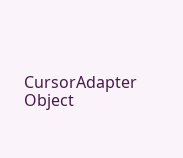CursorAdapter Object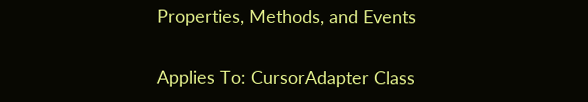Properties, Methods, and Events

Applies To: CursorAdapter Class